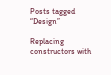Posts tagged “Design”

Replacing constructors with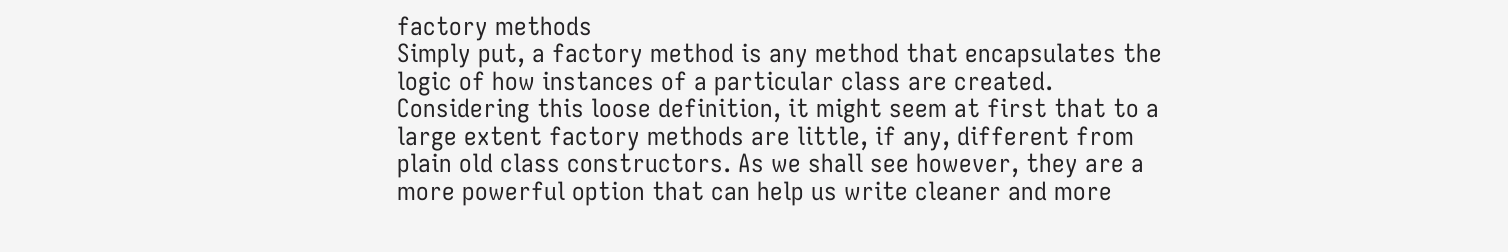factory methods
Simply put, a factory method is any method that encapsulates the logic of how instances of a particular class are created. Considering this loose definition, it might seem at first that to a large extent factory methods are little, if any, different from plain old class constructors. As we shall see however, they are a more powerful option that can help us write cleaner and more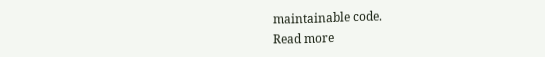maintainable code.
Read more